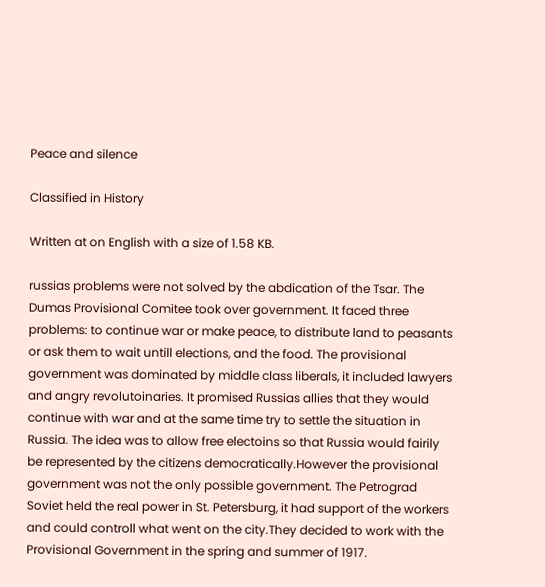Peace and silence

Classified in History

Written at on English with a size of 1.58 KB.

russias problems were not solved by the abdication of the Tsar. The Dumas Provisional Comitee took over government. It faced three problems: to continue war or make peace, to distribute land to peasants or ask them to wait untill elections, and the food. The provisional government was dominated by middle class liberals, it included lawyers and angry revolutoinaries. It promised Russias allies that they would continue with war and at the same time try to settle the situation in Russia. The idea was to allow free electoins so that Russia would fairily be represented by the citizens democratically.However the provisional government was not the only possible government. The Petrograd Soviet held the real power in St. Petersburg, it had support of the workers and could controll what went on the city.They decided to work with the Provisional Government in the spring and summer of 1917.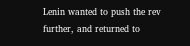Lenin wanted to push the rev further, and returned to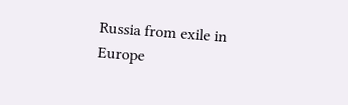Russia from exile in Europe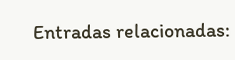Entradas relacionadas: